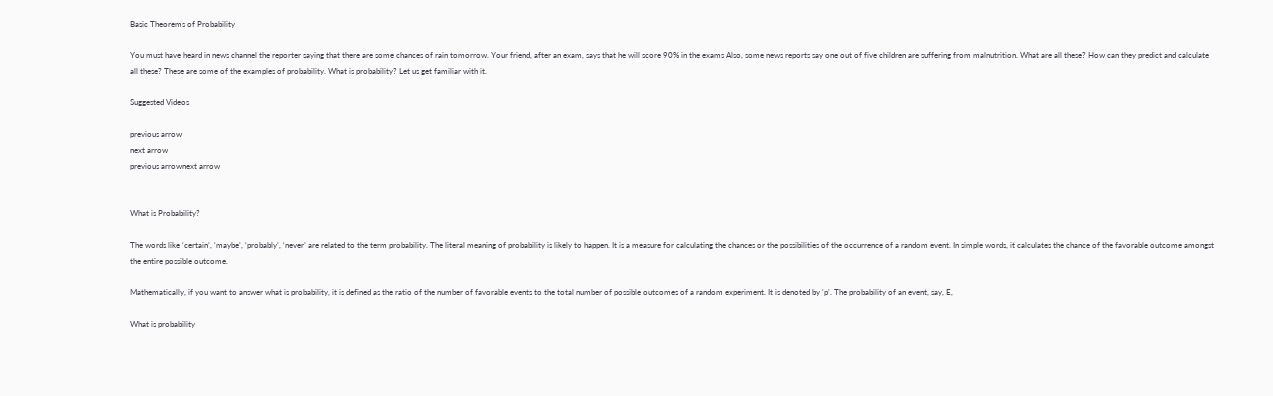Basic Theorems of Probability

You must have heard in news channel the reporter saying that there are some chances of rain tomorrow. Your friend, after an exam, says that he will score 90% in the exams Also, some news reports say one out of five children are suffering from malnutrition. What are all these? How can they predict and calculate all these? These are some of the examples of probability. What is probability? Let us get familiar with it.

Suggested Videos

previous arrow
next arrow
previous arrownext arrow


What is Probability?

The words like ‘certain’, ‘maybe’, ‘probably’, ‘never’ are related to the term probability. The literal meaning of probability is likely to happen. It is a measure for calculating the chances or the possibilities of the occurrence of a random event. In simple words, it calculates the chance of the favorable outcome amongst the entire possible outcome.

Mathematically, if you want to answer what is probability, it is defined as the ratio of the number of favorable events to the total number of possible outcomes of a random experiment. It is denoted by ‘p’. The probability of an event, say, E,

What is probability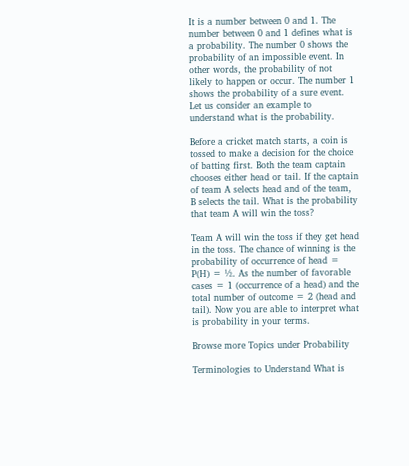It is a number between 0 and 1. The number between 0 and 1 defines what is a probability. The number 0 shows the probability of an impossible event. In other words, the probability of not likely to happen or occur. The number 1 shows the probability of a sure event. Let us consider an example to understand what is the probability.

Before a cricket match starts, a coin is tossed to make a decision for the choice of batting first. Both the team captain chooses either head or tail. If the captain of team A selects head and of the team, B selects the tail. What is the probability that team A will win the toss?

Team A will win the toss if they get head in the toss. The chance of winning is the probability of occurrence of head = P(H) = ½. As the number of favorable cases = 1 (occurrence of a head) and the total number of outcome = 2 (head and tail). Now you are able to interpret what is probability in your terms.

Browse more Topics under Probability

Terminologies to Understand What is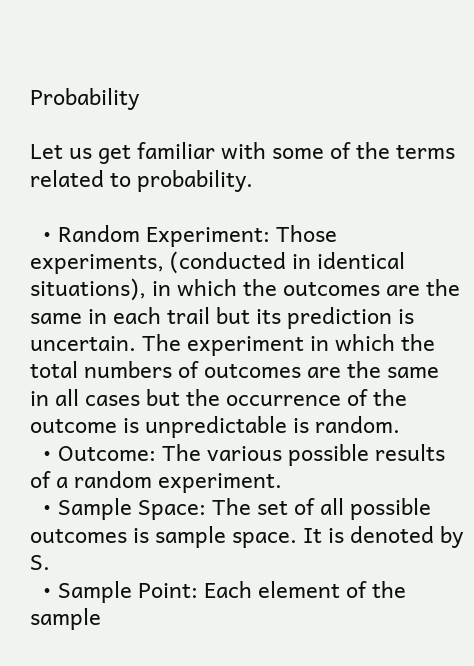Probability

Let us get familiar with some of the terms related to probability.

  • Random Experiment: Those experiments, (conducted in identical situations), in which the outcomes are the same in each trail but its prediction is uncertain. The experiment in which the total numbers of outcomes are the same in all cases but the occurrence of the outcome is unpredictable is random.
  • Outcome: The various possible results of a random experiment.
  • Sample Space: The set of all possible outcomes is sample space. It is denoted by S.
  • Sample Point: Each element of the sample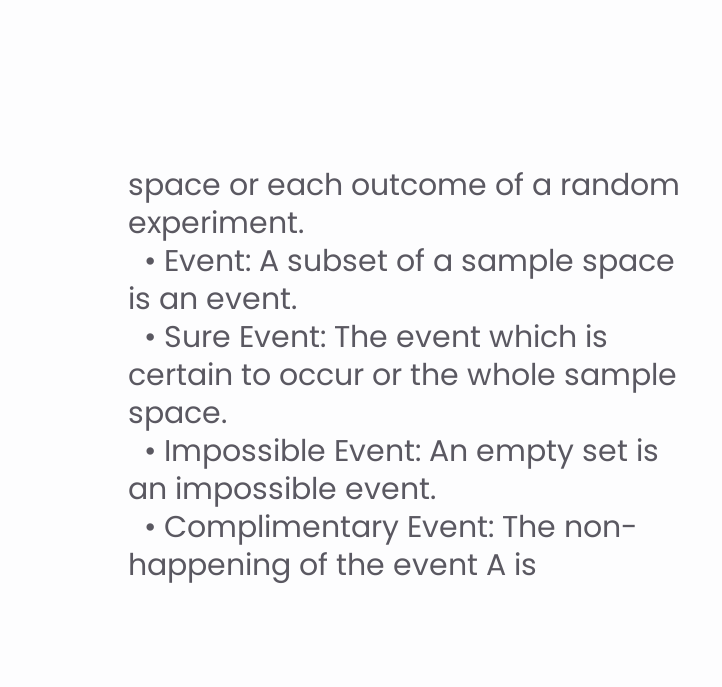space or each outcome of a random experiment.
  • Event: A subset of a sample space is an event.
  • Sure Event: The event which is certain to occur or the whole sample space.
  • Impossible Event: An empty set is an impossible event.
  • Complimentary Event: The non-happening of the event A is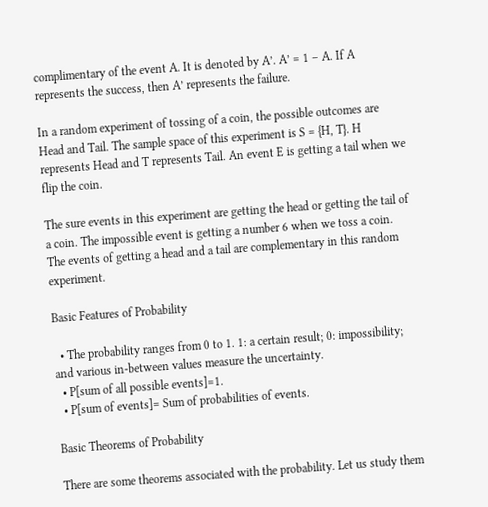complimentary of the event A. It is denoted by A’. A’ = 1 – A. If A represents the success, then A’ represents the failure.

In a random experiment of tossing of a coin, the possible outcomes are Head and Tail. The sample space of this experiment is S = {H, T}. H represents Head and T represents Tail. An event E is getting a tail when we flip the coin.

The sure events in this experiment are getting the head or getting the tail of a coin. The impossible event is getting a number 6 when we toss a coin. The events of getting a head and a tail are complementary in this random experiment.

Basic Features of Probability

  • The probability ranges from 0 to 1. 1: a certain result; 0: impossibility; and various in-between values measure the uncertainty.
  • P[sum of all possible events]=1.
  • P[sum of events]= Sum of probabilities of events.

Basic Theorems of Probability

There are some theorems associated with the probability. Let us study them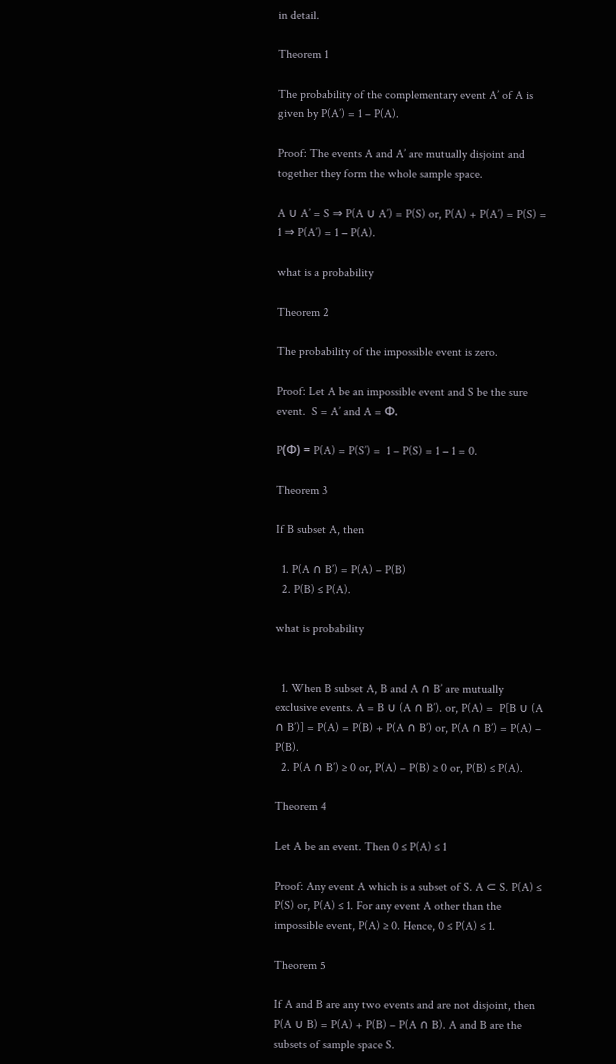in detail.

Theorem 1

The probability of the complementary event A’ of A is given by P(A’) = 1 – P(A).

Proof: The events A and A’ are mutually disjoint and together they form the whole sample space.

A ∪ A’ = S ⇒ P(A ∪ A’) = P(S) or, P(A) + P(A’) = P(S) = 1 ⇒ P(A’) = 1 − P(A).

what is a probability

Theorem 2

The probability of the impossible event is zero.

Proof: Let A be an impossible event and S be the sure event.  S = A’ and A = Φ.

P(Φ) = P(A) = P(S’) =  1 – P(S) = 1 − 1 = 0.

Theorem 3

If B subset A, then

  1. P(A ∩ B’) = P(A) – P(B)
  2. P(B) ≤ P(A).

what is probability


  1. When B subset A, B and A ∩ B’ are mutually exclusive events. A = B ∪ (A ∩ B’). or, P(A) =  P[B ∪ (A ∩ B’)] = P(A) = P(B) + P(A ∩ B’) or, P(A ∩ B’) = P(A) – P(B).
  2. P(A ∩ B’) ≥ 0 or, P(A) – P(B) ≥ 0 or, P(B) ≤ P(A).

Theorem 4

Let A be an event. Then 0 ≤ P(A) ≤ 1

Proof: Any event A which is a subset of S. A ⊂ S. P(A) ≤ P(S) or, P(A) ≤ 1. For any event A other than the impossible event, P(A) ≥ 0. Hence, 0 ≤ P(A) ≤ 1.

Theorem 5

If A and B are any two events and are not disjoint, then P(A ∪ B) = P(A) + P(B) – P(A ∩ B). A and B are the subsets of sample space S.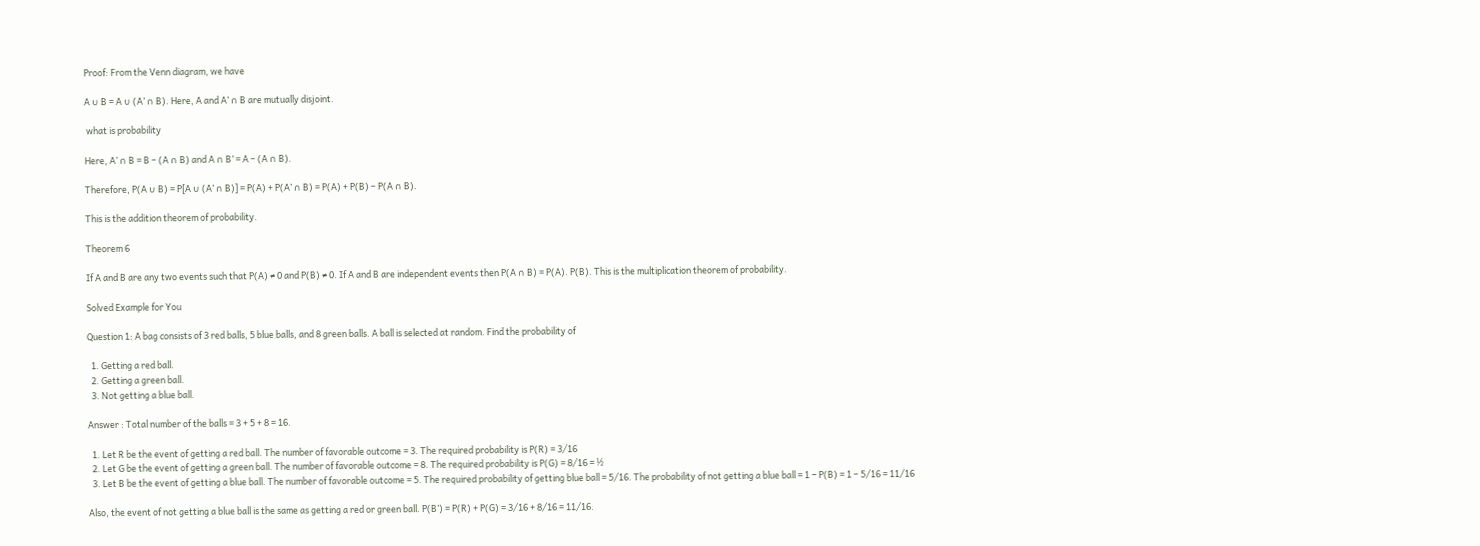Proof: From the Venn diagram, we have

A ∪ B = A ∪ (A’ ∩ B). Here, A and A’ ∩ B are mutually disjoint.

 what is probability

Here, A’ ∩ B = B – (A ∩ B) and A ∩ B’ = A – (A ∩ B).

Therefore, P(A ∪ B) = P[A ∪ (A’ ∩ B)] = P(A) + P(A’ ∩ B) = P(A) + P(B) – P(A ∩ B).

This is the addition theorem of probability.

Theorem 6

If A and B are any two events such that P(A) ≠ 0 and P(B) ≠ 0. If A and B are independent events then P(A ∩ B) = P(A). P(B). This is the multiplication theorem of probability.

Solved Example for You

Question 1: A bag consists of 3 red balls, 5 blue balls, and 8 green balls. A ball is selected at random. Find the probability of

  1. Getting a red ball.
  2. Getting a green ball.
  3. Not getting a blue ball.

Answer : Total number of the balls = 3 + 5 + 8 = 16.

  1. Let R be the event of getting a red ball. The number of favorable outcome = 3. The required probability is P(R) = 3⁄16
  2. Let G be the event of getting a green ball. The number of favorable outcome = 8. The required probability is P(G) = 8⁄16 = ½
  3. Let B be the event of getting a blue ball. The number of favorable outcome = 5. The required probability of getting blue ball = 5⁄16. The probability of not getting a blue ball = 1 − P(B) = 1 – 5⁄16 = 11⁄16

Also, the event of not getting a blue ball is the same as getting a red or green ball. P(B’) = P(R) + P(G) = 3⁄16 + 8⁄16 = 11⁄16.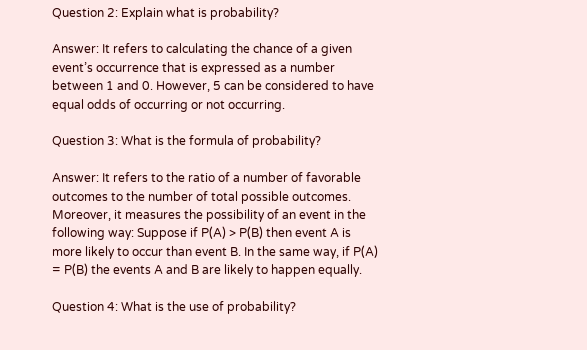Question 2: Explain what is probability?

Answer: It refers to calculating the chance of a given event’s occurrence that is expressed as a number between 1 and 0. However, 5 can be considered to have equal odds of occurring or not occurring.

Question 3: What is the formula of probability?

Answer: It refers to the ratio of a number of favorable outcomes to the number of total possible outcomes. Moreover, it measures the possibility of an event in the following way: Suppose if P(A) > P(B) then event A is more likely to occur than event B. In the same way, if P(A) = P(B) the events A and B are likely to happen equally.

Question 4: What is the use of probability?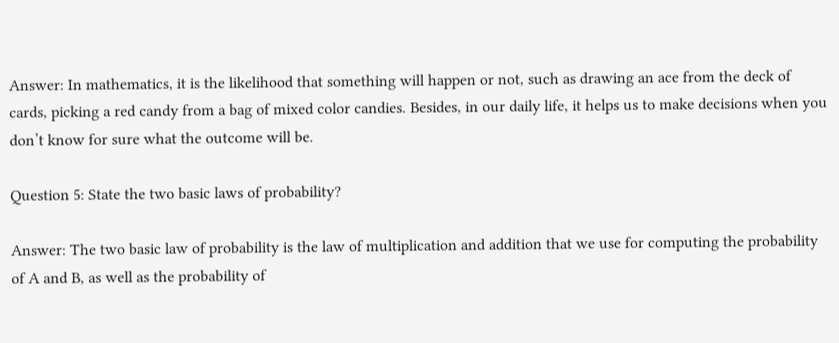Answer: In mathematics, it is the likelihood that something will happen or not, such as drawing an ace from the deck of cards, picking a red candy from a bag of mixed color candies. Besides, in our daily life, it helps us to make decisions when you don’t know for sure what the outcome will be.

Question 5: State the two basic laws of probability?

Answer: The two basic law of probability is the law of multiplication and addition that we use for computing the probability of A and B, as well as the probability of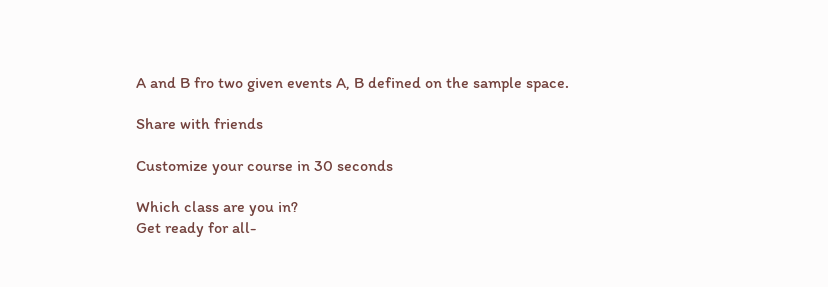A and B fro two given events A, B defined on the sample space.

Share with friends

Customize your course in 30 seconds

Which class are you in?
Get ready for all-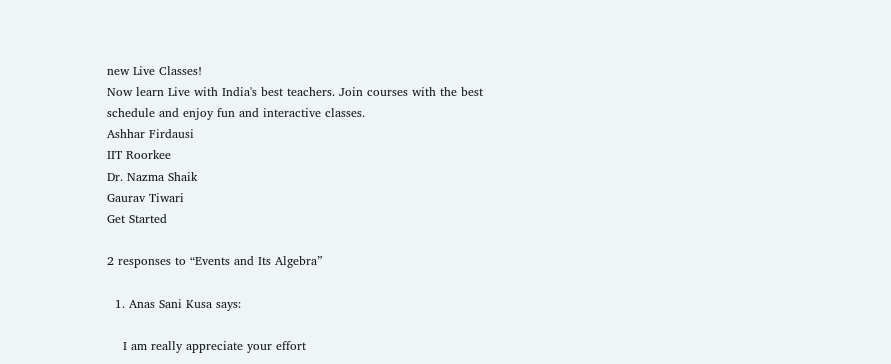new Live Classes!
Now learn Live with India's best teachers. Join courses with the best schedule and enjoy fun and interactive classes.
Ashhar Firdausi
IIT Roorkee
Dr. Nazma Shaik
Gaurav Tiwari
Get Started

2 responses to “Events and Its Algebra”

  1. Anas Sani Kusa says:

    I am really appreciate your effort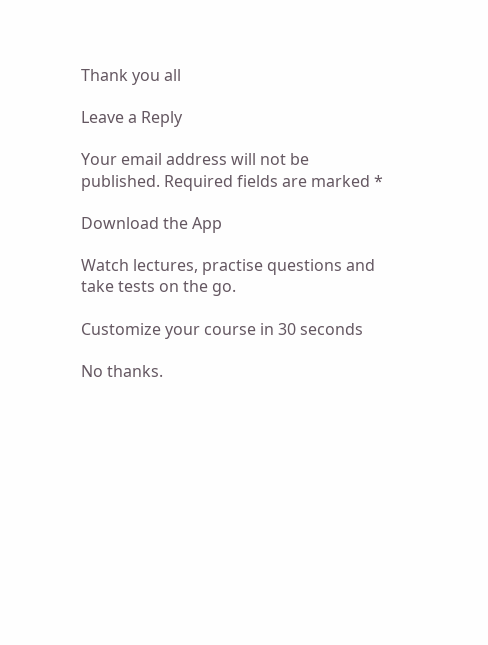Thank you all

Leave a Reply

Your email address will not be published. Required fields are marked *

Download the App

Watch lectures, practise questions and take tests on the go.

Customize your course in 30 seconds

No thanks.